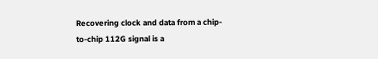Recovering clock and data from a chip-to-chip 112G signal is a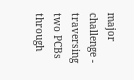major challenge - traversing two PCBs through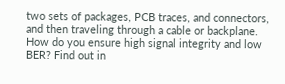two sets of packages, PCB traces, and connectors, and then traveling through a cable or backplane. How do you ensure high signal integrity and low BER? Find out in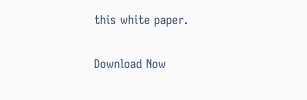this white paper.

Download Now